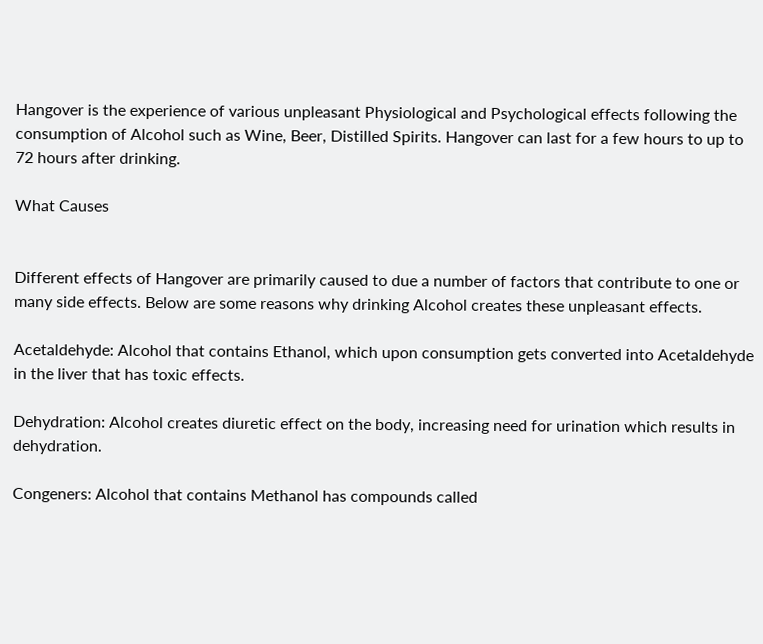Hangover is the experience of various unpleasant Physiological and Psychological effects following the consumption of Alcohol such as Wine, Beer, Distilled Spirits. Hangover can last for a few hours to up to 72 hours after drinking.

What Causes


Different effects of Hangover are primarily caused to due a number of factors that contribute to one or many side effects. Below are some reasons why drinking Alcohol creates these unpleasant effects.

Acetaldehyde: Alcohol that contains Ethanol, which upon consumption gets converted into Acetaldehyde in the liver that has toxic effects.

Dehydration: Alcohol creates diuretic effect on the body, increasing need for urination which results in dehydration.

Congeners: Alcohol that contains Methanol has compounds called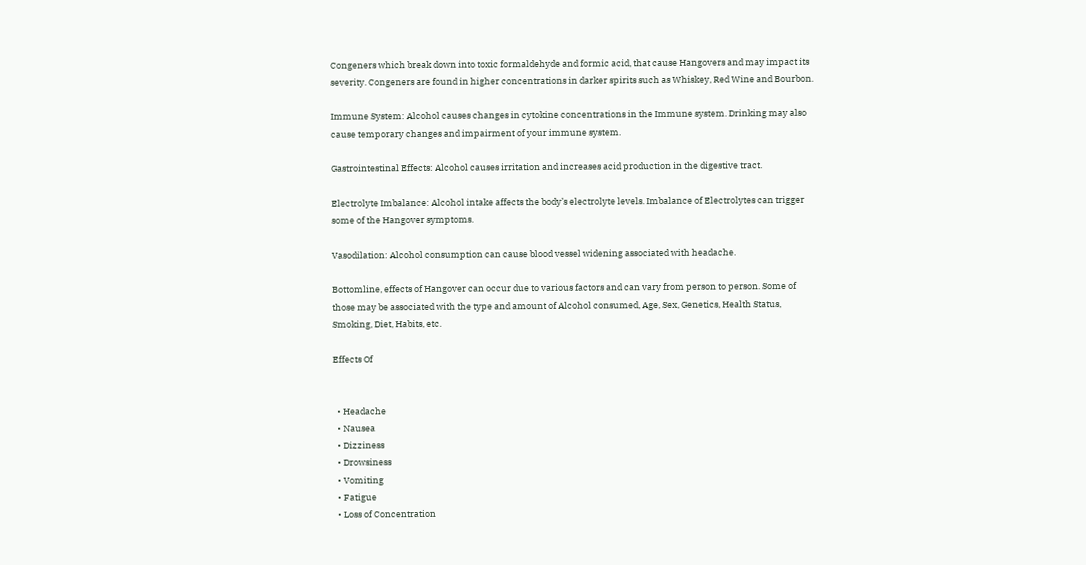Congeners which break down into toxic formaldehyde and formic acid, that cause Hangovers and may impact its severity. Congeners are found in higher concentrations in darker spirits such as Whiskey, Red Wine and Bourbon.

Immune System: Alcohol causes changes in cytokine concentrations in the Immune system. Drinking may also cause temporary changes and impairment of your immune system.

Gastrointestinal Effects: Alcohol causes irritation and increases acid production in the digestive tract.

Electrolyte Imbalance: Alcohol intake affects the body’s electrolyte levels. Imbalance of Electrolytes can trigger some of the Hangover symptoms.

Vasodilation: Alcohol consumption can cause blood vessel widening associated with headache.

Bottomline, effects of Hangover can occur due to various factors and can vary from person to person. Some of those may be associated with the type and amount of Alcohol consumed, Age, Sex, Genetics, Health Status, Smoking, Diet, Habits, etc.

Effects Of


  • Headache
  • Nausea
  • Dizziness
  • Drowsiness
  • Vomiting
  • Fatigue
  • Loss of Concentration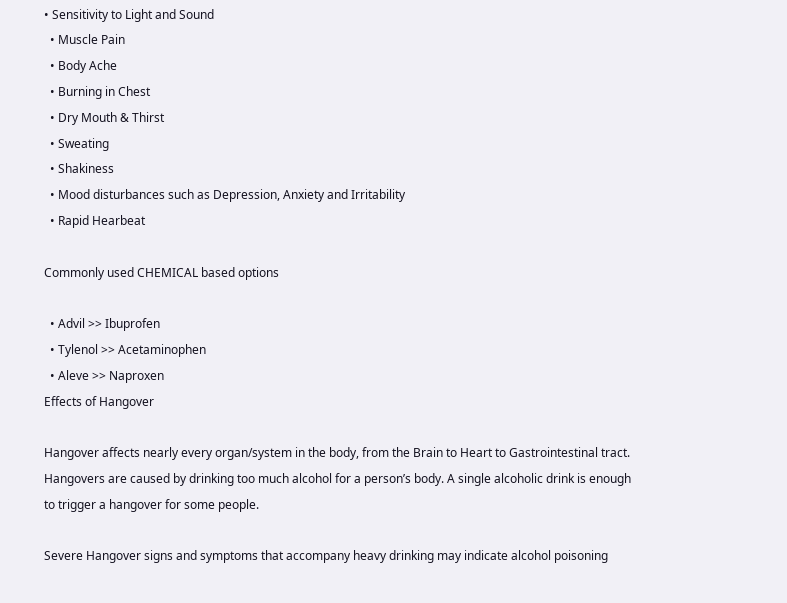• Sensitivity to Light and Sound
  • Muscle Pain
  • Body Ache
  • Burning in Chest
  • Dry Mouth & Thirst
  • Sweating
  • Shakiness
  • Mood disturbances such as Depression, Anxiety and Irritability
  • Rapid Hearbeat

Commonly used CHEMICAL based options

  • Advil >> Ibuprofen
  • Tylenol >> Acetaminophen
  • Aleve >> Naproxen
Effects of Hangover

Hangover affects nearly every organ/system in the body, from the Brain to Heart to Gastrointestinal tract. Hangovers are caused by drinking too much alcohol for a person’s body. A single alcoholic drink is enough to trigger a hangover for some people.

Severe Hangover signs and symptoms that accompany heavy drinking may indicate alcohol poisoning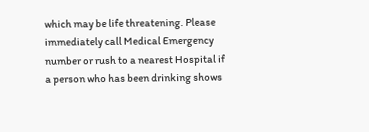which may be life threatening. Please immediately call Medical Emergency number or rush to a nearest Hospital if a person who has been drinking shows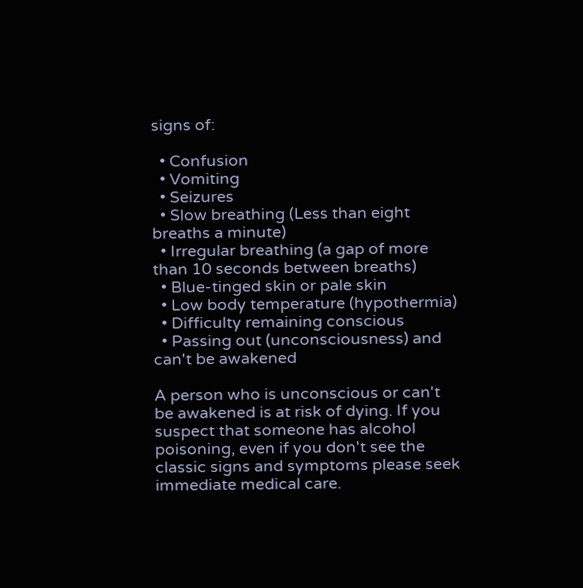signs of:

  • Confusion
  • Vomiting
  • Seizures
  • Slow breathing (Less than eight breaths a minute)
  • Irregular breathing (a gap of more than 10 seconds between breaths)
  • Blue-tinged skin or pale skin
  • Low body temperature (hypothermia)
  • Difficulty remaining conscious
  • Passing out (unconsciousness) and can't be awakened

A person who is unconscious or can't be awakened is at risk of dying. If you suspect that someone has alcohol poisoning, even if you don't see the classic signs and symptoms please seek immediate medical care.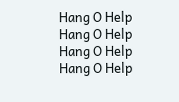Hang O Help
Hang O Help
Hang O Help
Hang O Help